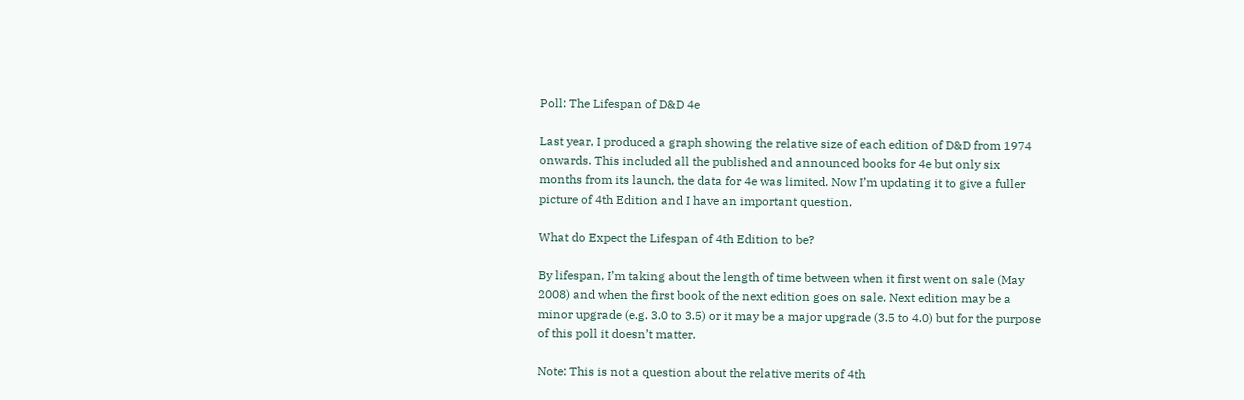Poll: The Lifespan of D&D 4e

Last year, I produced a graph showing the relative size of each edition of D&D from 1974 onwards. This included all the published and announced books for 4e but only six months from its launch, the data for 4e was limited. Now I’m updating it to give a fuller picture of 4th Edition and I have an important question.

What do Expect the Lifespan of 4th Edition to be?

By lifespan, I’m taking about the length of time between when it first went on sale (May 2008) and when the first book of the next edition goes on sale. Next edition may be a minor upgrade (e.g. 3.0 to 3.5) or it may be a major upgrade (3.5 to 4.0) but for the purpose of this poll it doesn’t matter.

Note: This is not a question about the relative merits of 4th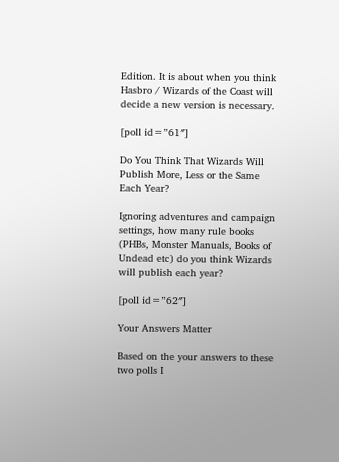Edition. It is about when you think Hasbro / Wizards of the Coast will decide a new version is necessary.

[poll id=”61″]

Do You Think That Wizards Will Publish More, Less or the Same Each Year?

Ignoring adventures and campaign settings, how many rule books (PHBs, Monster Manuals, Books of Undead etc) do you think Wizards will publish each year?

[poll id=”62″]

Your Answers Matter

Based on the your answers to these two polls I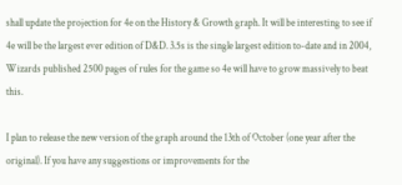shall update the projection for 4e on the History & Growth graph. It will be interesting to see if 4e will be the largest ever edition of D&D. 3.5s is the single largest edition to-date and in 2004, Wizards published 2500 pages of rules for the game so 4e will have to grow massively to beat this.

I plan to release the new version of the graph around the 13th of October (one year after the original). If you have any suggestions or improvements for the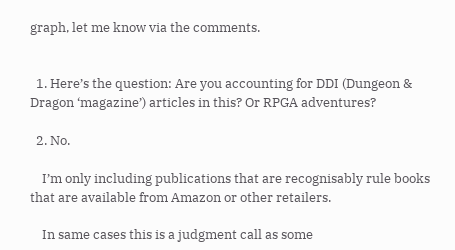graph, let me know via the comments.


  1. Here’s the question: Are you accounting for DDI (Dungeon & Dragon ‘magazine’) articles in this? Or RPGA adventures?

  2. No.

    I’m only including publications that are recognisably rule books that are available from Amazon or other retailers.

    In same cases this is a judgment call as some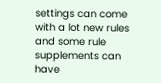settings can come with a lot new rules and some rule supplements can have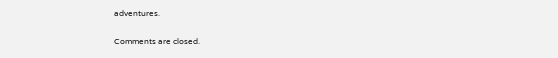adventures.

Comments are closed.